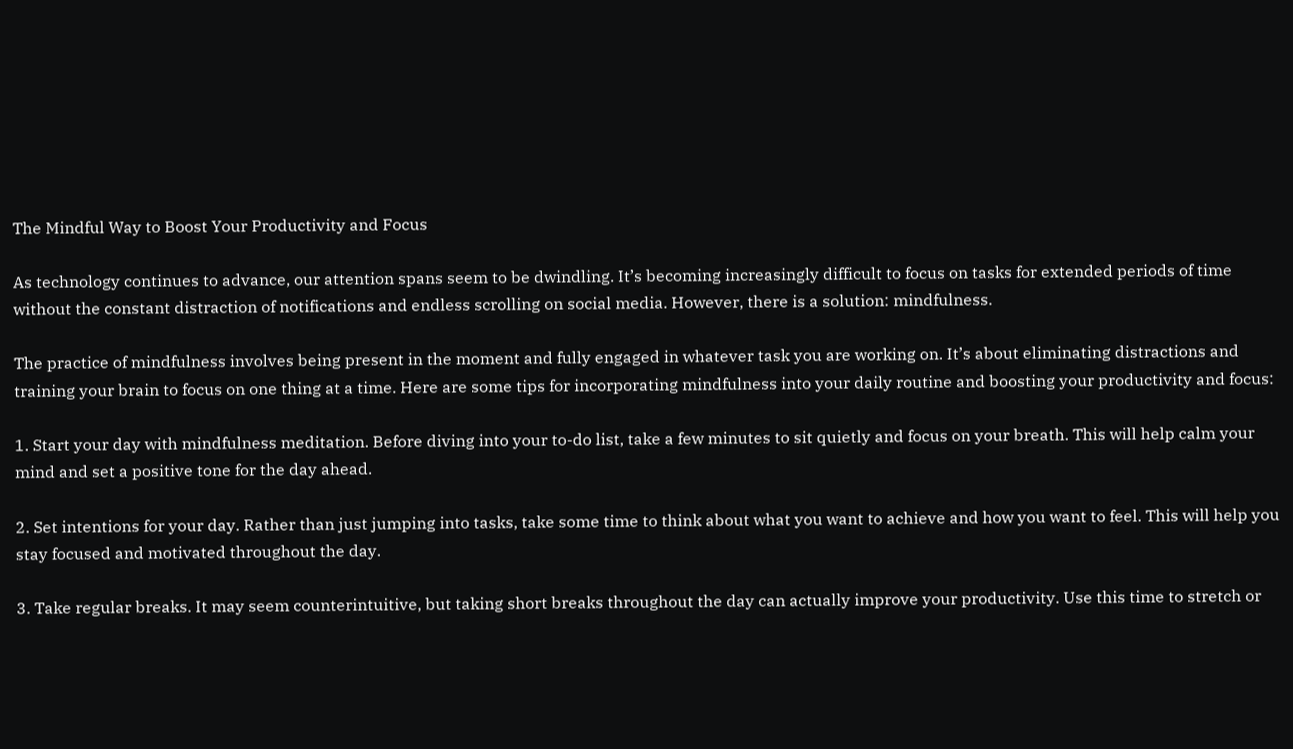The Mindful Way to Boost Your Productivity and Focus

As technology continues to advance, our attention spans seem to be dwindling. It’s becoming increasingly difficult to focus on tasks for extended periods of time without the constant distraction of notifications and endless scrolling on social media. However, there is a solution: mindfulness.

The practice of mindfulness involves being present in the moment and fully engaged in whatever task you are working on. It’s about eliminating distractions and training your brain to focus on one thing at a time. Here are some tips for incorporating mindfulness into your daily routine and boosting your productivity and focus:

1. Start your day with mindfulness meditation. Before diving into your to-do list, take a few minutes to sit quietly and focus on your breath. This will help calm your mind and set a positive tone for the day ahead.

2. Set intentions for your day. Rather than just jumping into tasks, take some time to think about what you want to achieve and how you want to feel. This will help you stay focused and motivated throughout the day.

3. Take regular breaks. It may seem counterintuitive, but taking short breaks throughout the day can actually improve your productivity. Use this time to stretch or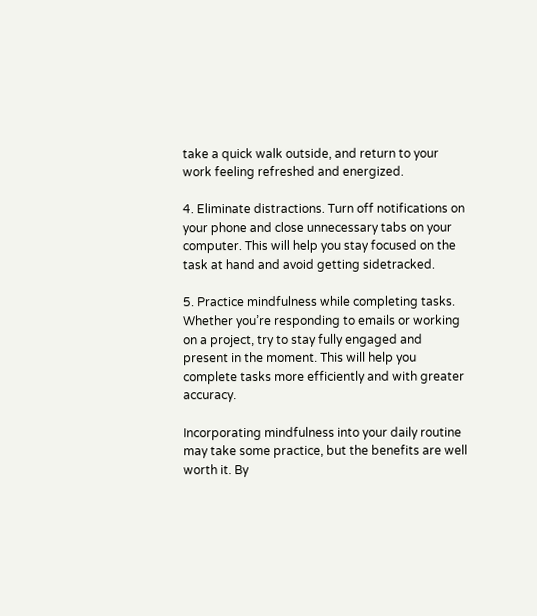take a quick walk outside, and return to your work feeling refreshed and energized.

4. Eliminate distractions. Turn off notifications on your phone and close unnecessary tabs on your computer. This will help you stay focused on the task at hand and avoid getting sidetracked.

5. Practice mindfulness while completing tasks. Whether you’re responding to emails or working on a project, try to stay fully engaged and present in the moment. This will help you complete tasks more efficiently and with greater accuracy.

Incorporating mindfulness into your daily routine may take some practice, but the benefits are well worth it. By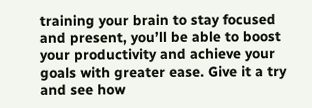training your brain to stay focused and present, you’ll be able to boost your productivity and achieve your goals with greater ease. Give it a try and see how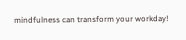mindfulness can transform your workday!